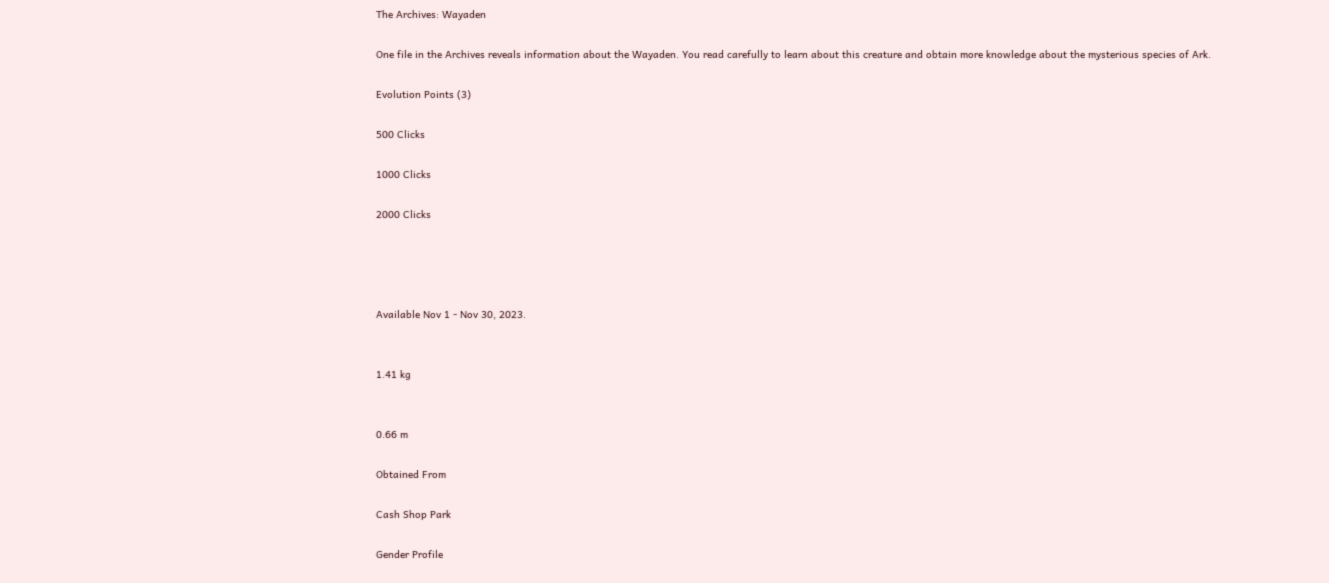The Archives: Wayaden

One file in the Archives reveals information about the Wayaden. You read carefully to learn about this creature and obtain more knowledge about the mysterious species of Ark.

Evolution Points (3)

500 Clicks

1000 Clicks

2000 Clicks




Available Nov 1 - Nov 30, 2023.


1.41 kg


0.66 m

Obtained From

Cash Shop Park

Gender Profile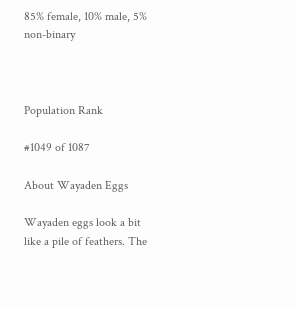85% female, 10% male, 5% non-binary



Population Rank

#1049 of 1087

About Wayaden Eggs

Wayaden eggs look a bit like a pile of feathers. The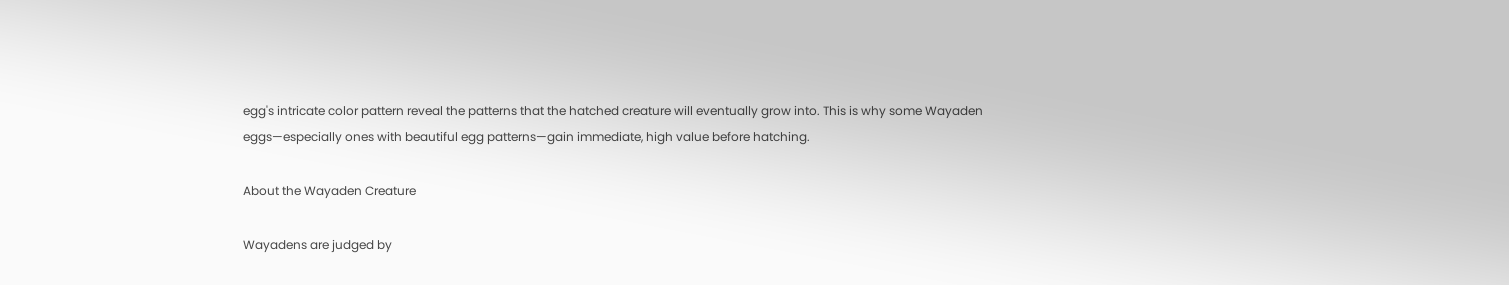egg's intricate color pattern reveal the patterns that the hatched creature will eventually grow into. This is why some Wayaden eggs—especially ones with beautiful egg patterns—gain immediate, high value before hatching.

About the Wayaden Creature

Wayadens are judged by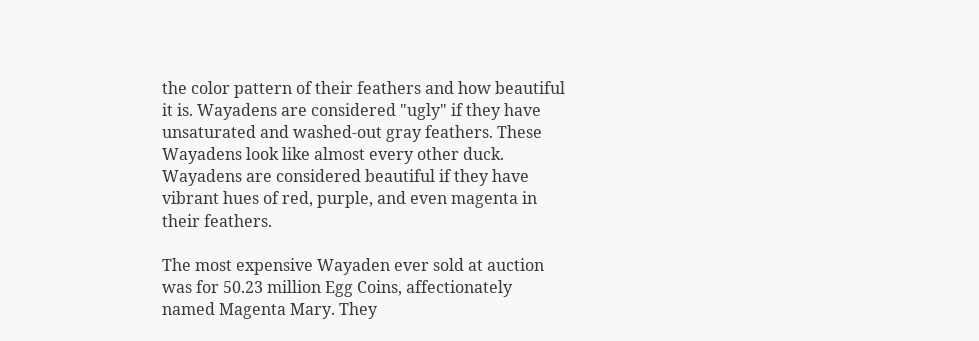the color pattern of their feathers and how beautiful it is. Wayadens are considered "ugly" if they have unsaturated and washed-out gray feathers. These Wayadens look like almost every other duck. Wayadens are considered beautiful if they have vibrant hues of red, purple, and even magenta in their feathers.

The most expensive Wayaden ever sold at auction was for 50.23 million Egg Coins, affectionately named Magenta Mary. They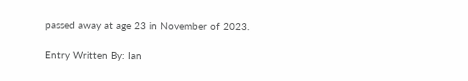passed away at age 23 in November of 2023.

Entry Written By: Ian